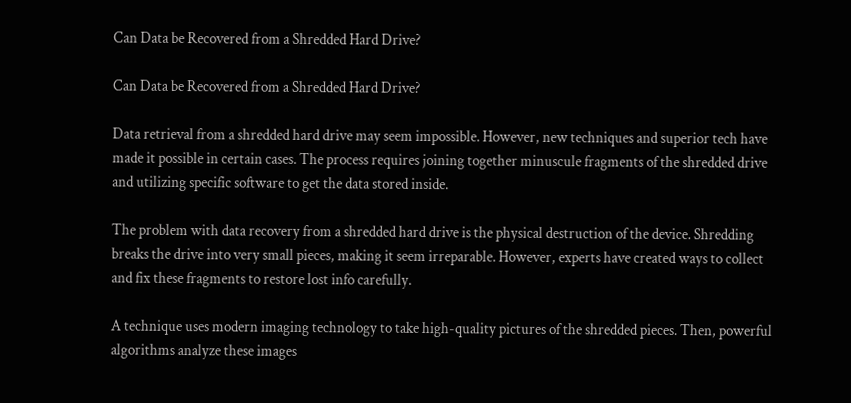Can Data be Recovered from a Shredded Hard Drive?

Can Data be Recovered from a Shredded Hard Drive?

Data retrieval from a shredded hard drive may seem impossible. However, new techniques and superior tech have made it possible in certain cases. The process requires joining together minuscule fragments of the shredded drive and utilizing specific software to get the data stored inside.

The problem with data recovery from a shredded hard drive is the physical destruction of the device. Shredding breaks the drive into very small pieces, making it seem irreparable. However, experts have created ways to collect and fix these fragments to restore lost info carefully.

A technique uses modern imaging technology to take high-quality pictures of the shredded pieces. Then, powerful algorithms analyze these images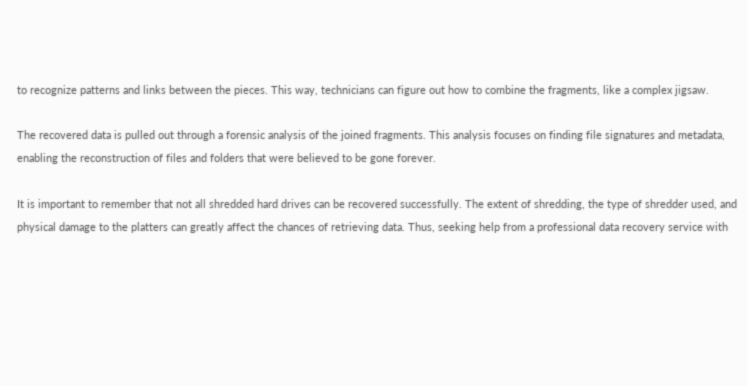to recognize patterns and links between the pieces. This way, technicians can figure out how to combine the fragments, like a complex jigsaw.

The recovered data is pulled out through a forensic analysis of the joined fragments. This analysis focuses on finding file signatures and metadata, enabling the reconstruction of files and folders that were believed to be gone forever.

It is important to remember that not all shredded hard drives can be recovered successfully. The extent of shredding, the type of shredder used, and physical damage to the platters can greatly affect the chances of retrieving data. Thus, seeking help from a professional data recovery service with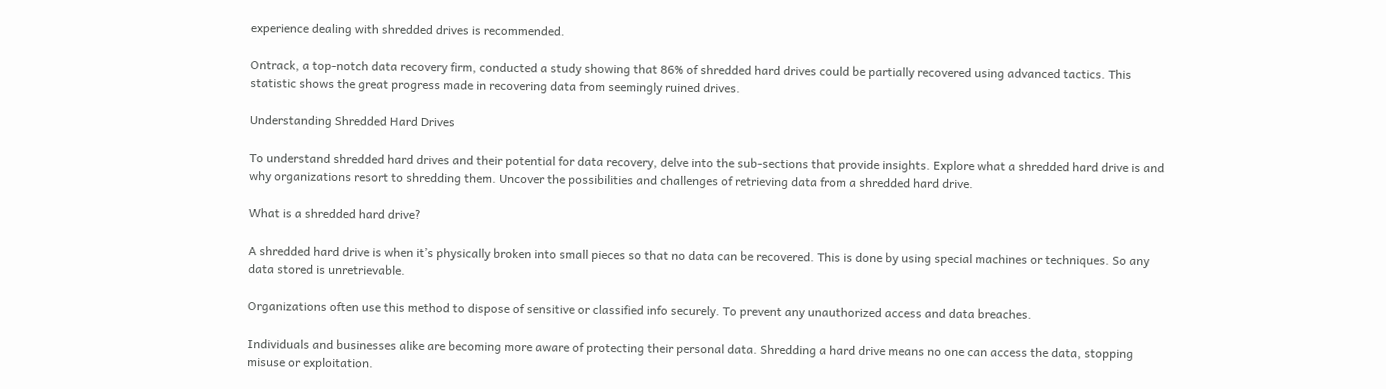experience dealing with shredded drives is recommended.

Ontrack, a top-notch data recovery firm, conducted a study showing that 86% of shredded hard drives could be partially recovered using advanced tactics. This statistic shows the great progress made in recovering data from seemingly ruined drives.

Understanding Shredded Hard Drives

To understand shredded hard drives and their potential for data recovery, delve into the sub-sections that provide insights. Explore what a shredded hard drive is and why organizations resort to shredding them. Uncover the possibilities and challenges of retrieving data from a shredded hard drive.

What is a shredded hard drive?

A shredded hard drive is when it’s physically broken into small pieces so that no data can be recovered. This is done by using special machines or techniques. So any data stored is unretrievable.

Organizations often use this method to dispose of sensitive or classified info securely. To prevent any unauthorized access and data breaches.

Individuals and businesses alike are becoming more aware of protecting their personal data. Shredding a hard drive means no one can access the data, stopping misuse or exploitation.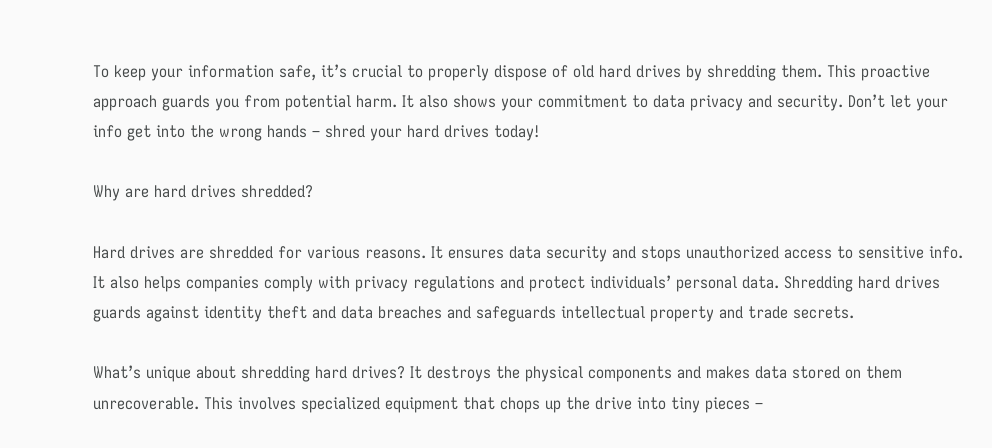To keep your information safe, it’s crucial to properly dispose of old hard drives by shredding them. This proactive approach guards you from potential harm. It also shows your commitment to data privacy and security. Don’t let your info get into the wrong hands – shred your hard drives today!

Why are hard drives shredded?

Hard drives are shredded for various reasons. It ensures data security and stops unauthorized access to sensitive info. It also helps companies comply with privacy regulations and protect individuals’ personal data. Shredding hard drives guards against identity theft and data breaches and safeguards intellectual property and trade secrets.

What’s unique about shredding hard drives? It destroys the physical components and makes data stored on them unrecoverable. This involves specialized equipment that chops up the drive into tiny pieces –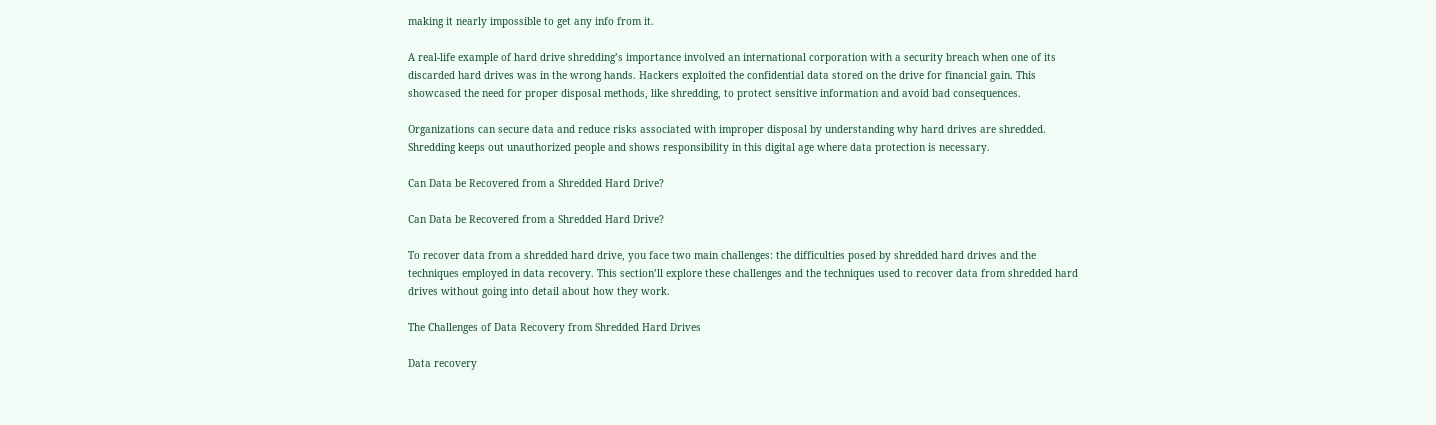making it nearly impossible to get any info from it.

A real-life example of hard drive shredding’s importance involved an international corporation with a security breach when one of its discarded hard drives was in the wrong hands. Hackers exploited the confidential data stored on the drive for financial gain. This showcased the need for proper disposal methods, like shredding, to protect sensitive information and avoid bad consequences.

Organizations can secure data and reduce risks associated with improper disposal by understanding why hard drives are shredded. Shredding keeps out unauthorized people and shows responsibility in this digital age where data protection is necessary.

Can Data be Recovered from a Shredded Hard Drive?

Can Data be Recovered from a Shredded Hard Drive?

To recover data from a shredded hard drive, you face two main challenges: the difficulties posed by shredded hard drives and the techniques employed in data recovery. This section’ll explore these challenges and the techniques used to recover data from shredded hard drives without going into detail about how they work.

The Challenges of Data Recovery from Shredded Hard Drives

Data recovery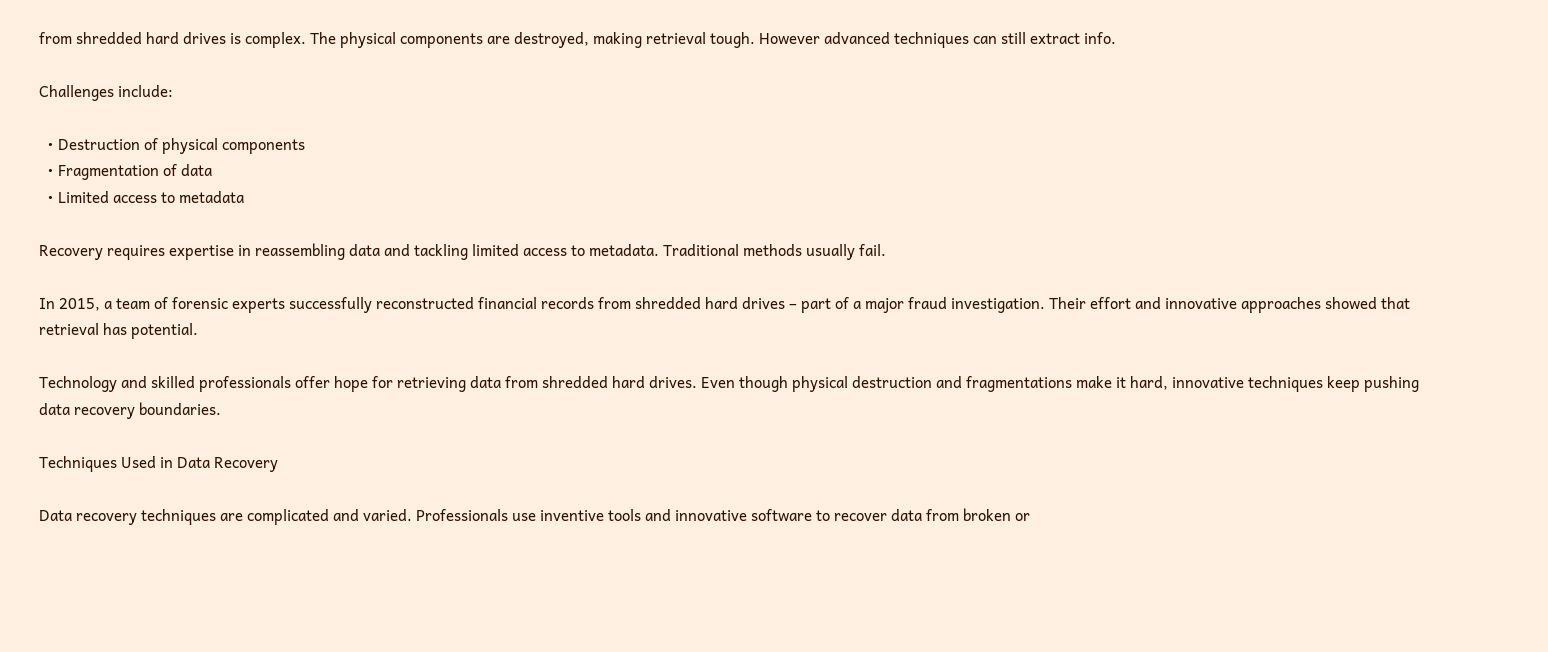from shredded hard drives is complex. The physical components are destroyed, making retrieval tough. However advanced techniques can still extract info.

Challenges include:

  • Destruction of physical components
  • Fragmentation of data
  • Limited access to metadata

Recovery requires expertise in reassembling data and tackling limited access to metadata. Traditional methods usually fail.

In 2015, a team of forensic experts successfully reconstructed financial records from shredded hard drives – part of a major fraud investigation. Their effort and innovative approaches showed that retrieval has potential.

Technology and skilled professionals offer hope for retrieving data from shredded hard drives. Even though physical destruction and fragmentations make it hard, innovative techniques keep pushing data recovery boundaries.

Techniques Used in Data Recovery

Data recovery techniques are complicated and varied. Professionals use inventive tools and innovative software to recover data from broken or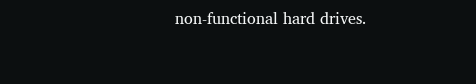non-functional hard drives.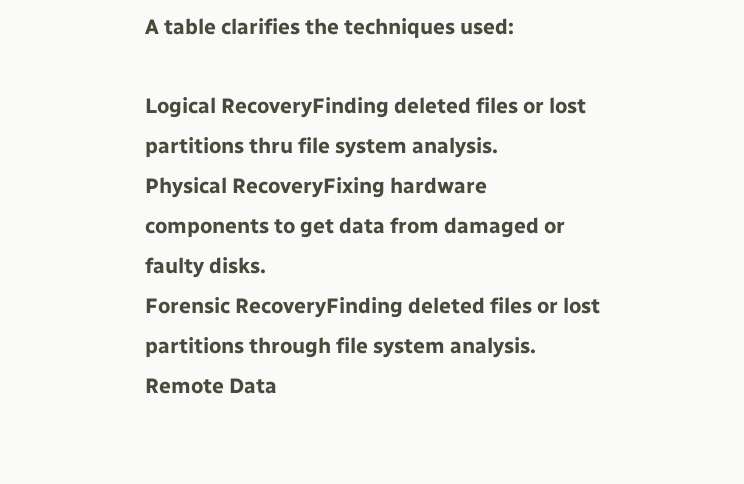A table clarifies the techniques used:

Logical RecoveryFinding deleted files or lost partitions thru file system analysis.
Physical RecoveryFixing hardware components to get data from damaged or faulty disks.
Forensic RecoveryFinding deleted files or lost partitions through file system analysis.
Remote Data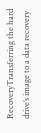RecoveryTransferring the hard drive’s image to a data recovery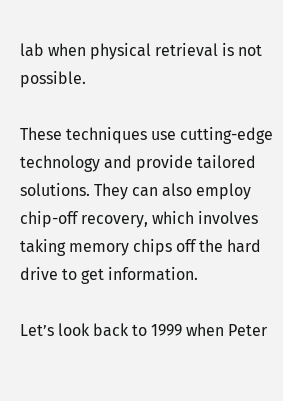lab when physical retrieval is not possible.

These techniques use cutting-edge technology and provide tailored solutions. They can also employ chip-off recovery, which involves taking memory chips off the hard drive to get information.

Let’s look back to 1999 when Peter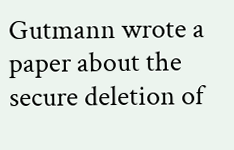Gutmann wrote a paper about the secure deletion of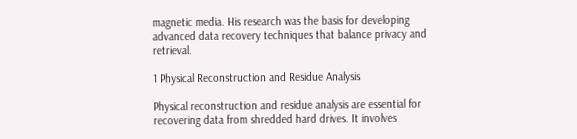magnetic media. His research was the basis for developing advanced data recovery techniques that balance privacy and retrieval.

1 Physical Reconstruction and Residue Analysis

Physical reconstruction and residue analysis are essential for recovering data from shredded hard drives. It involves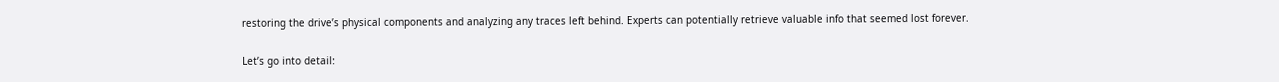restoring the drive’s physical components and analyzing any traces left behind. Experts can potentially retrieve valuable info that seemed lost forever.

Let’s go into detail: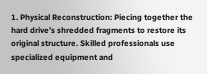1. Physical Reconstruction: Piecing together the hard drive’s shredded fragments to restore its original structure. Skilled professionals use specialized equipment and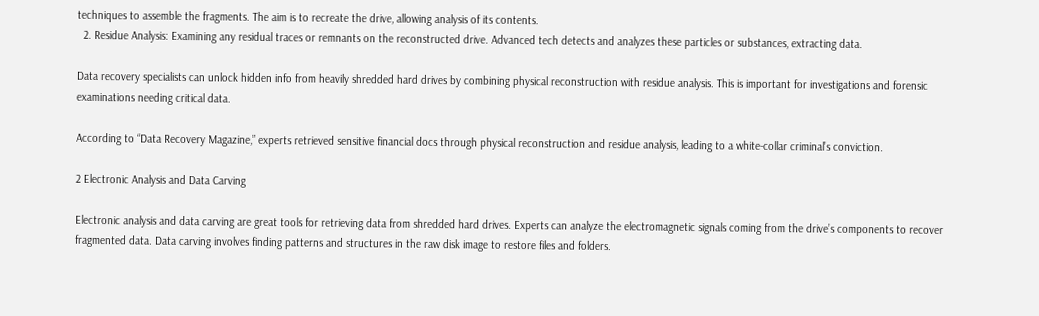techniques to assemble the fragments. The aim is to recreate the drive, allowing analysis of its contents.
  2. Residue Analysis: Examining any residual traces or remnants on the reconstructed drive. Advanced tech detects and analyzes these particles or substances, extracting data.

Data recovery specialists can unlock hidden info from heavily shredded hard drives by combining physical reconstruction with residue analysis. This is important for investigations and forensic examinations needing critical data.

According to “Data Recovery Magazine,” experts retrieved sensitive financial docs through physical reconstruction and residue analysis, leading to a white-collar criminal’s conviction.

2 Electronic Analysis and Data Carving

Electronic analysis and data carving are great tools for retrieving data from shredded hard drives. Experts can analyze the electromagnetic signals coming from the drive’s components to recover fragmented data. Data carving involves finding patterns and structures in the raw disk image to restore files and folders.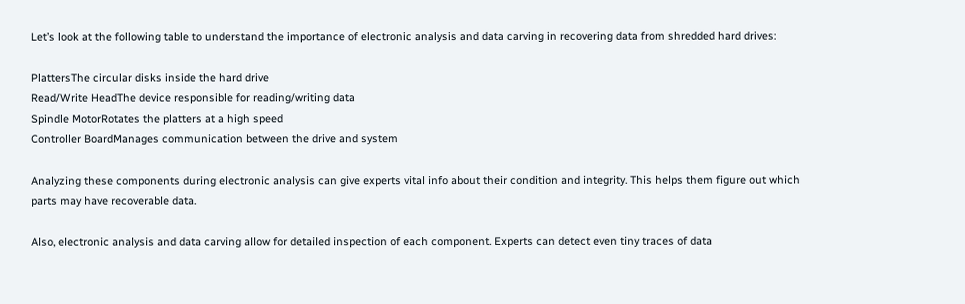Let’s look at the following table to understand the importance of electronic analysis and data carving in recovering data from shredded hard drives:

PlattersThe circular disks inside the hard drive
Read/Write HeadThe device responsible for reading/writing data
Spindle MotorRotates the platters at a high speed
Controller BoardManages communication between the drive and system

Analyzing these components during electronic analysis can give experts vital info about their condition and integrity. This helps them figure out which parts may have recoverable data.

Also, electronic analysis and data carving allow for detailed inspection of each component. Experts can detect even tiny traces of data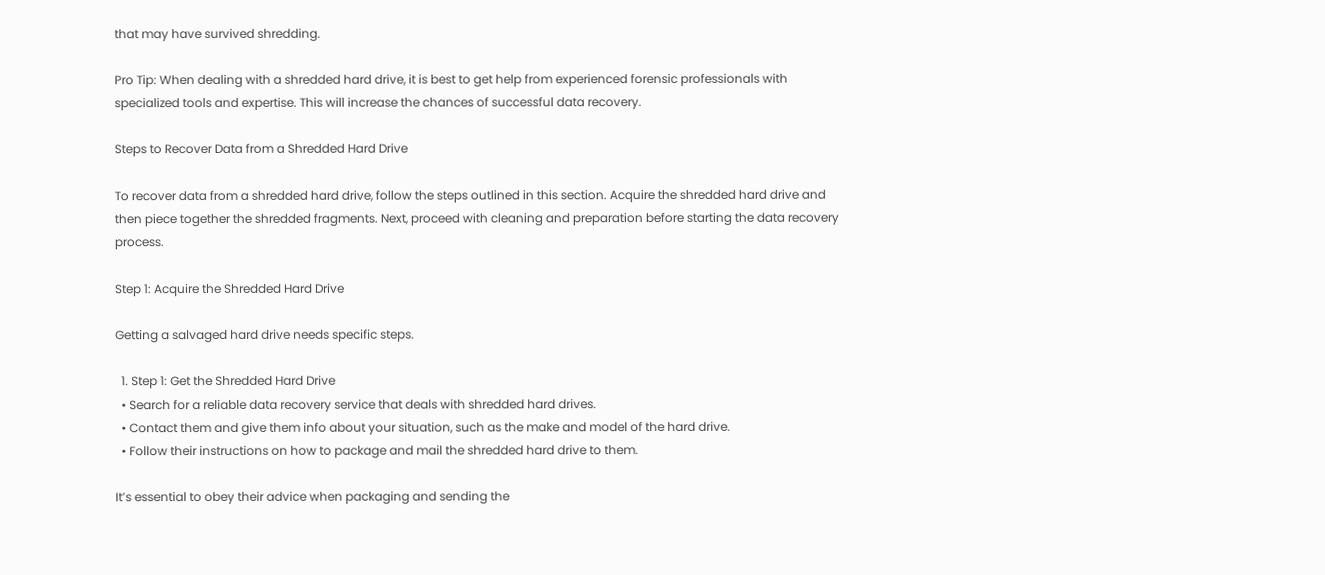that may have survived shredding.

Pro Tip: When dealing with a shredded hard drive, it is best to get help from experienced forensic professionals with specialized tools and expertise. This will increase the chances of successful data recovery.

Steps to Recover Data from a Shredded Hard Drive

To recover data from a shredded hard drive, follow the steps outlined in this section. Acquire the shredded hard drive and then piece together the shredded fragments. Next, proceed with cleaning and preparation before starting the data recovery process.

Step 1: Acquire the Shredded Hard Drive

Getting a salvaged hard drive needs specific steps.

  1. Step 1: Get the Shredded Hard Drive
  • Search for a reliable data recovery service that deals with shredded hard drives.
  • Contact them and give them info about your situation, such as the make and model of the hard drive.
  • Follow their instructions on how to package and mail the shredded hard drive to them.

It’s essential to obey their advice when packaging and sending the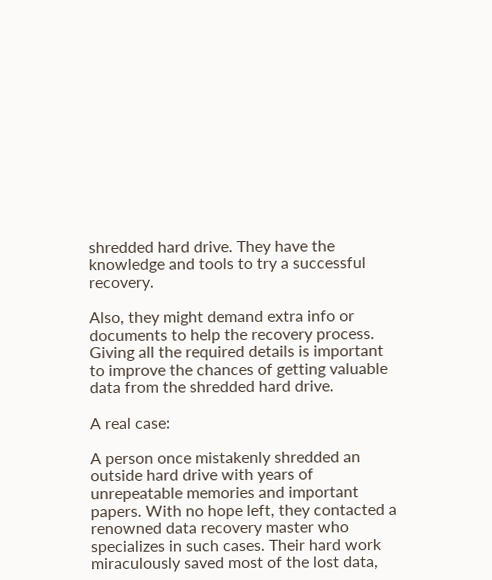shredded hard drive. They have the knowledge and tools to try a successful recovery.

Also, they might demand extra info or documents to help the recovery process. Giving all the required details is important to improve the chances of getting valuable data from the shredded hard drive.

A real case:

A person once mistakenly shredded an outside hard drive with years of unrepeatable memories and important papers. With no hope left, they contacted a renowned data recovery master who specializes in such cases. Their hard work miraculously saved most of the lost data,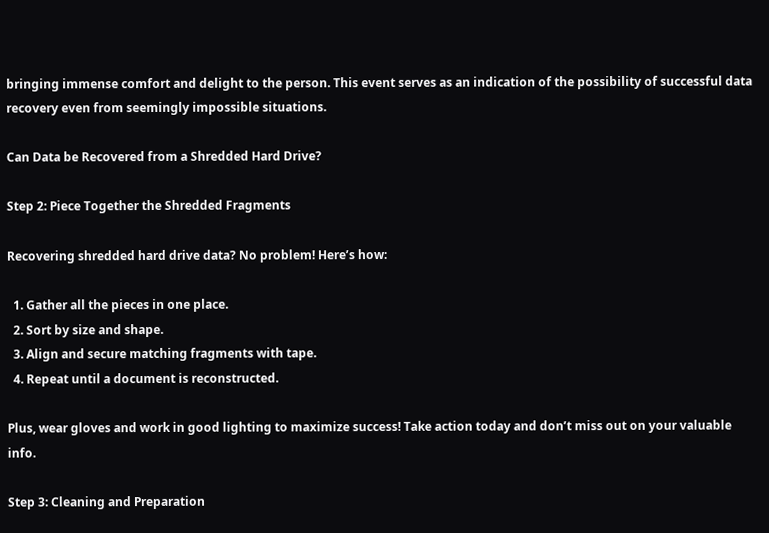bringing immense comfort and delight to the person. This event serves as an indication of the possibility of successful data recovery even from seemingly impossible situations.

Can Data be Recovered from a Shredded Hard Drive?

Step 2: Piece Together the Shredded Fragments

Recovering shredded hard drive data? No problem! Here’s how:

  1. Gather all the pieces in one place.
  2. Sort by size and shape.
  3. Align and secure matching fragments with tape.
  4. Repeat until a document is reconstructed.

Plus, wear gloves and work in good lighting to maximize success! Take action today and don’t miss out on your valuable info.

Step 3: Cleaning and Preparation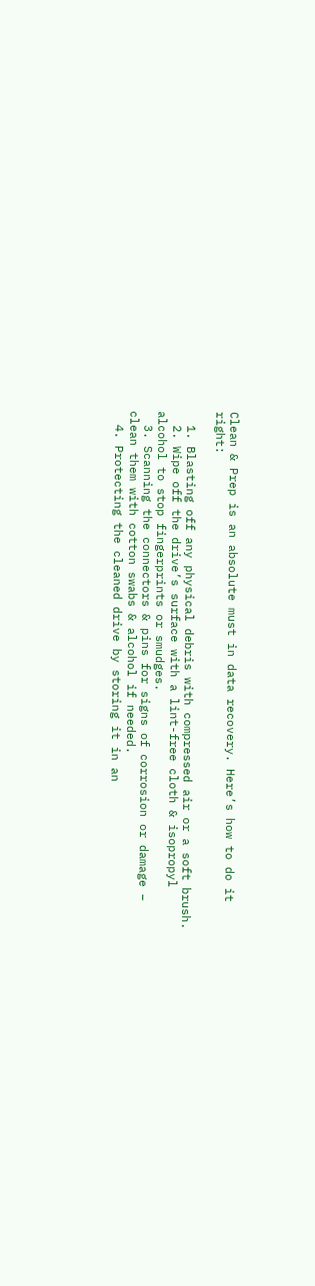Clean & Prep is an absolute must in data recovery. Here’s how to do it right:

  1. Blasting off any physical debris with compressed air or a soft brush.
  2. Wipe off the drive’s surface with a lint-free cloth & isopropyl alcohol to stop fingerprints or smudges.
  3. Scanning the connectors & pins for signs of corrosion or damage – clean them with cotton swabs & alcohol if needed.
  4. Protecting the cleaned drive by storing it in an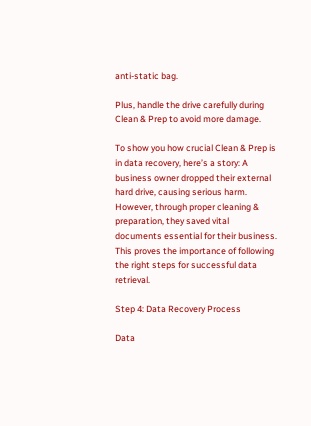anti-static bag.

Plus, handle the drive carefully during Clean & Prep to avoid more damage.

To show you how crucial Clean & Prep is in data recovery, here’s a story: A business owner dropped their external hard drive, causing serious harm. However, through proper cleaning & preparation, they saved vital documents essential for their business. This proves the importance of following the right steps for successful data retrieval.

Step 4: Data Recovery Process

Data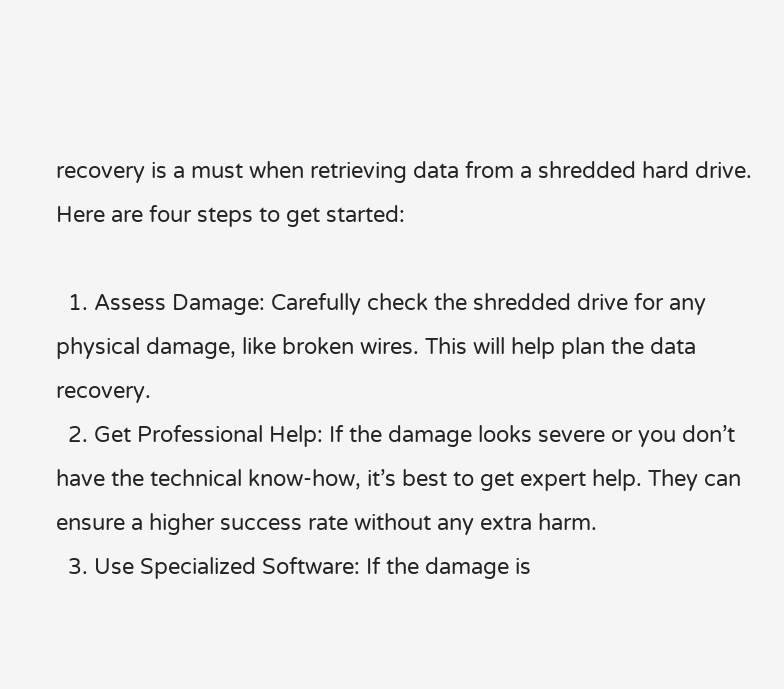recovery is a must when retrieving data from a shredded hard drive. Here are four steps to get started:

  1. Assess Damage: Carefully check the shredded drive for any physical damage, like broken wires. This will help plan the data recovery.
  2. Get Professional Help: If the damage looks severe or you don’t have the technical know-how, it’s best to get expert help. They can ensure a higher success rate without any extra harm.
  3. Use Specialized Software: If the damage is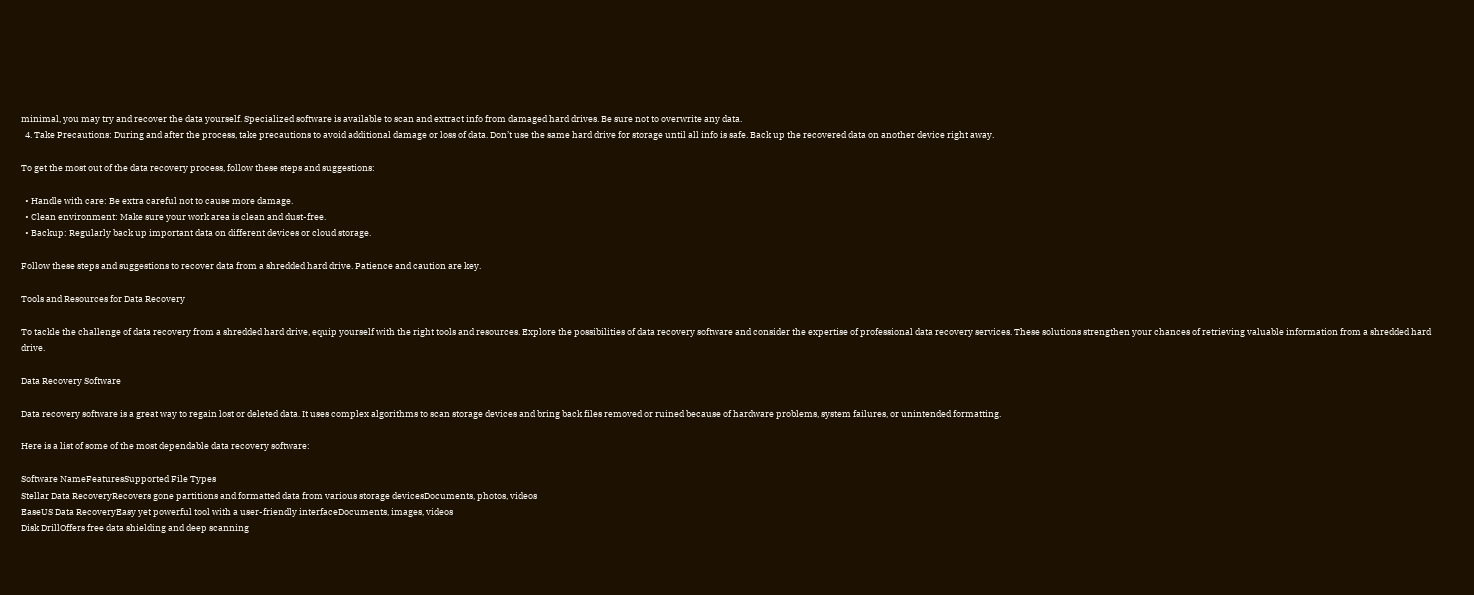minimal, you may try and recover the data yourself. Specialized software is available to scan and extract info from damaged hard drives. Be sure not to overwrite any data.
  4. Take Precautions: During and after the process, take precautions to avoid additional damage or loss of data. Don’t use the same hard drive for storage until all info is safe. Back up the recovered data on another device right away.

To get the most out of the data recovery process, follow these steps and suggestions:

  • Handle with care: Be extra careful not to cause more damage.
  • Clean environment: Make sure your work area is clean and dust-free.
  • Backup: Regularly back up important data on different devices or cloud storage.

Follow these steps and suggestions to recover data from a shredded hard drive. Patience and caution are key.

Tools and Resources for Data Recovery

To tackle the challenge of data recovery from a shredded hard drive, equip yourself with the right tools and resources. Explore the possibilities of data recovery software and consider the expertise of professional data recovery services. These solutions strengthen your chances of retrieving valuable information from a shredded hard drive.

Data Recovery Software

Data recovery software is a great way to regain lost or deleted data. It uses complex algorithms to scan storage devices and bring back files removed or ruined because of hardware problems, system failures, or unintended formatting.

Here is a list of some of the most dependable data recovery software:

Software NameFeaturesSupported File Types
Stellar Data RecoveryRecovers gone partitions and formatted data from various storage devicesDocuments, photos, videos
EaseUS Data RecoveryEasy yet powerful tool with a user-friendly interfaceDocuments, images, videos
Disk DrillOffers free data shielding and deep scanning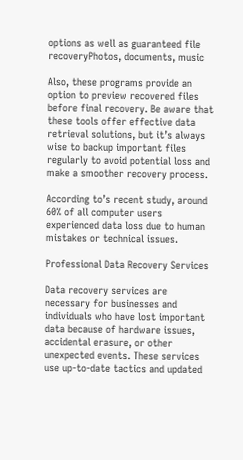options as well as guaranteed file recoveryPhotos, documents, music

Also, these programs provide an option to preview recovered files before final recovery. Be aware that these tools offer effective data retrieval solutions, but it’s always wise to backup important files regularly to avoid potential loss and make a smoother recovery process.

According to’s recent study, around 60% of all computer users experienced data loss due to human mistakes or technical issues.

Professional Data Recovery Services

Data recovery services are necessary for businesses and individuals who have lost important data because of hardware issues, accidental erasure, or other unexpected events. These services use up-to-date tactics and updated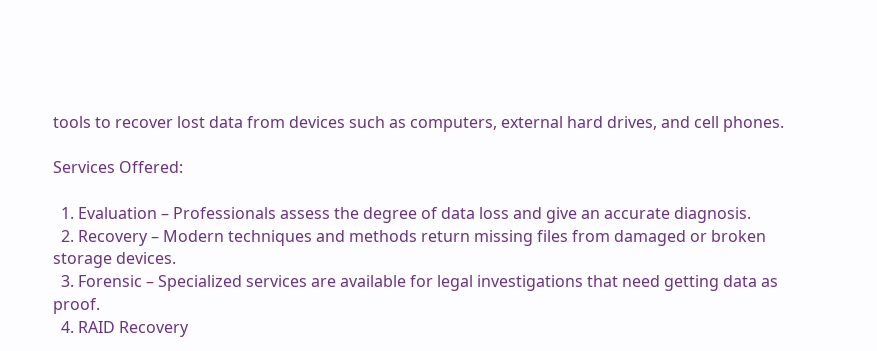tools to recover lost data from devices such as computers, external hard drives, and cell phones.

Services Offered:

  1. Evaluation – Professionals assess the degree of data loss and give an accurate diagnosis.
  2. Recovery – Modern techniques and methods return missing files from damaged or broken storage devices.
  3. Forensic – Specialized services are available for legal investigations that need getting data as proof.
  4. RAID Recovery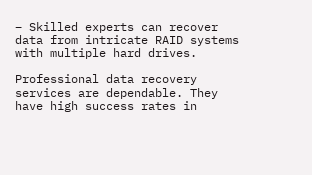– Skilled experts can recover data from intricate RAID systems with multiple hard drives.

Professional data recovery services are dependable. They have high success rates in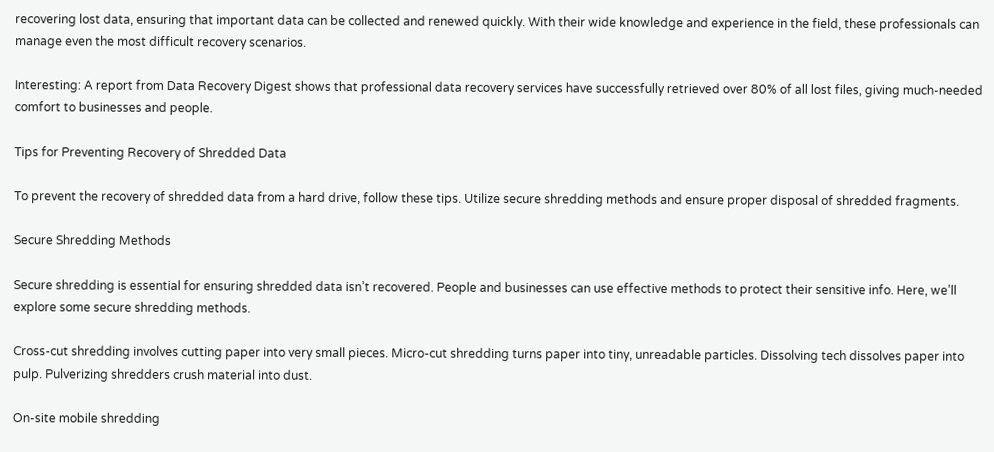recovering lost data, ensuring that important data can be collected and renewed quickly. With their wide knowledge and experience in the field, these professionals can manage even the most difficult recovery scenarios.

Interesting: A report from Data Recovery Digest shows that professional data recovery services have successfully retrieved over 80% of all lost files, giving much-needed comfort to businesses and people.

Tips for Preventing Recovery of Shredded Data

To prevent the recovery of shredded data from a hard drive, follow these tips. Utilize secure shredding methods and ensure proper disposal of shredded fragments.

Secure Shredding Methods

Secure shredding is essential for ensuring shredded data isn’t recovered. People and businesses can use effective methods to protect their sensitive info. Here, we’ll explore some secure shredding methods.

Cross-cut shredding involves cutting paper into very small pieces. Micro-cut shredding turns paper into tiny, unreadable particles. Dissolving tech dissolves paper into pulp. Pulverizing shredders crush material into dust.

On-site mobile shredding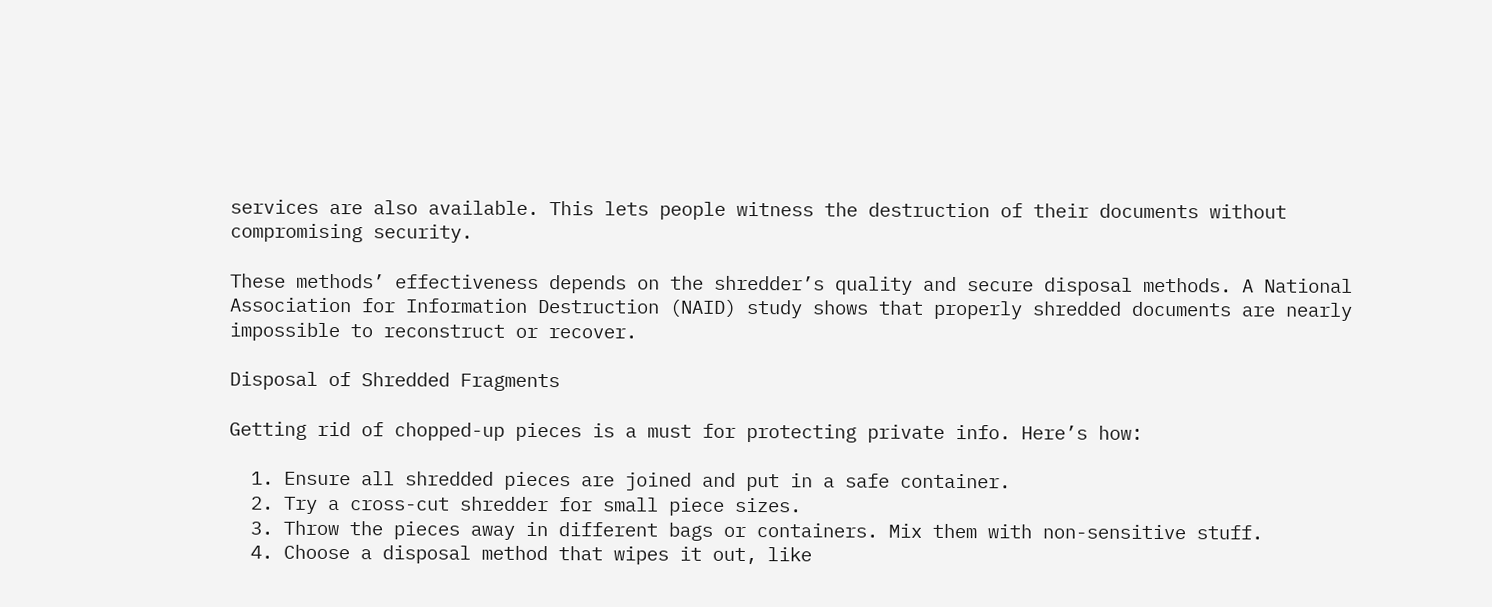services are also available. This lets people witness the destruction of their documents without compromising security.

These methods’ effectiveness depends on the shredder’s quality and secure disposal methods. A National Association for Information Destruction (NAID) study shows that properly shredded documents are nearly impossible to reconstruct or recover.

Disposal of Shredded Fragments

Getting rid of chopped-up pieces is a must for protecting private info. Here’s how:

  1. Ensure all shredded pieces are joined and put in a safe container.
  2. Try a cross-cut shredder for small piece sizes.
  3. Throw the pieces away in different bags or containers. Mix them with non-sensitive stuff.
  4. Choose a disposal method that wipes it out, like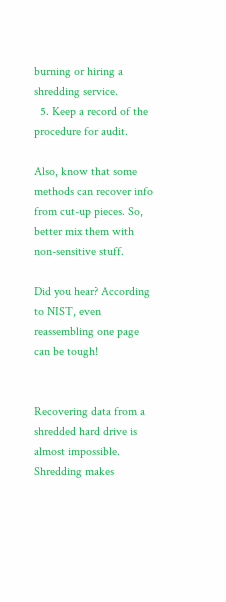burning or hiring a shredding service.
  5. Keep a record of the procedure for audit.

Also, know that some methods can recover info from cut-up pieces. So, better mix them with non-sensitive stuff.

Did you hear? According to NIST, even reassembling one page can be tough!


Recovering data from a shredded hard drive is almost impossible. Shredding makes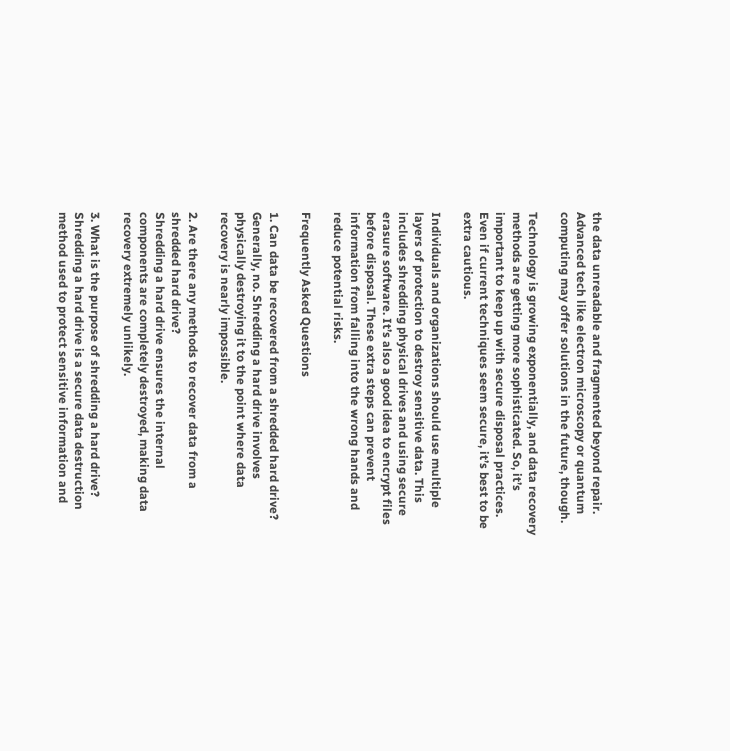the data unreadable and fragmented beyond repair. Advanced tech like electron microscopy or quantum computing may offer solutions in the future, though.

Technology is growing exponentially, and data recovery methods are getting more sophisticated. So, it’s important to keep up with secure disposal practices. Even if current techniques seem secure, it’s best to be extra cautious.

Individuals and organizations should use multiple layers of protection to destroy sensitive data. This includes shredding physical drives and using secure erasure software. It’s also a good idea to encrypt files before disposal. These extra steps can prevent information from falling into the wrong hands and reduce potential risks.

Frequently Asked Questions

1. Can data be recovered from a shredded hard drive?
Generally, no. Shredding a hard drive involves physically destroying it to the point where data recovery is nearly impossible.

2. Are there any methods to recover data from a shredded hard drive?
Shredding a hard drive ensures the internal components are completely destroyed, making data recovery extremely unlikely.

3. What is the purpose of shredding a hard drive?
Shredding a hard drive is a secure data destruction method used to protect sensitive information and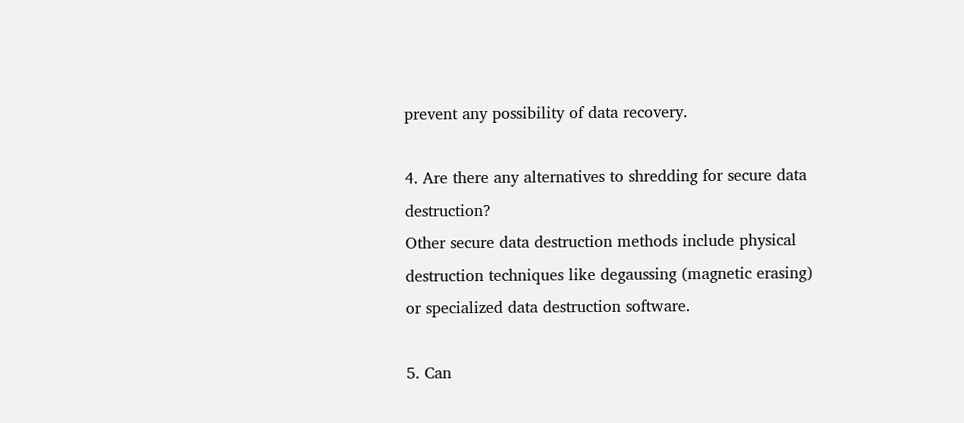prevent any possibility of data recovery.

4. Are there any alternatives to shredding for secure data destruction?
Other secure data destruction methods include physical destruction techniques like degaussing (magnetic erasing) or specialized data destruction software.

5. Can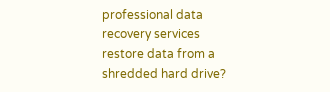professional data recovery services restore data from a shredded hard drive?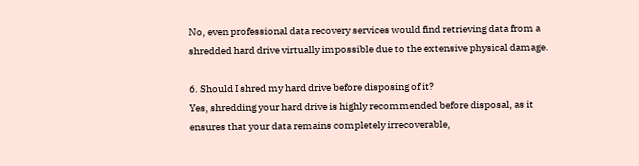No, even professional data recovery services would find retrieving data from a shredded hard drive virtually impossible due to the extensive physical damage.

6. Should I shred my hard drive before disposing of it?
Yes, shredding your hard drive is highly recommended before disposal, as it ensures that your data remains completely irrecoverable,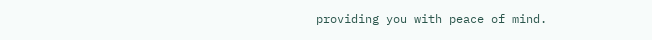providing you with peace of mind.